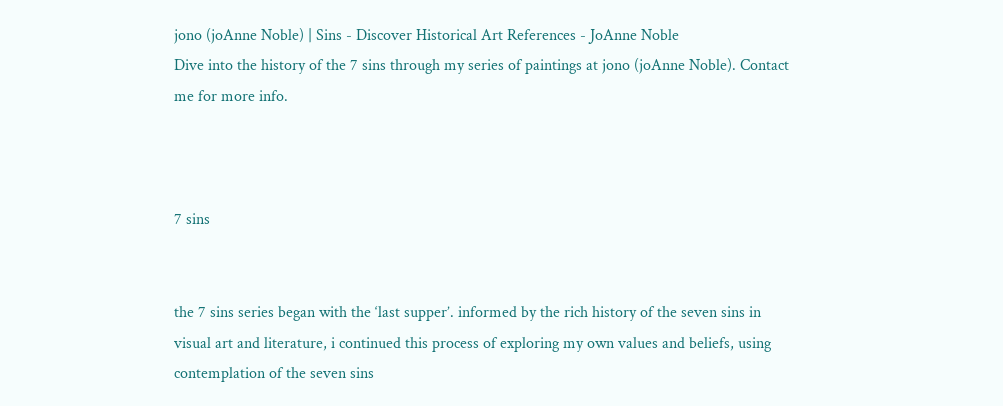jono (joAnne Noble) | Sins - Discover Historical Art References - JoAnne Noble
Dive into the history of the 7 sins through my series of paintings at jono (joAnne Noble). Contact me for more info.



7 sins


the 7 sins series began with the ‘last supper’. informed by the rich history of the seven sins in visual art and literature, i continued this process of exploring my own values and beliefs, using contemplation of the seven sins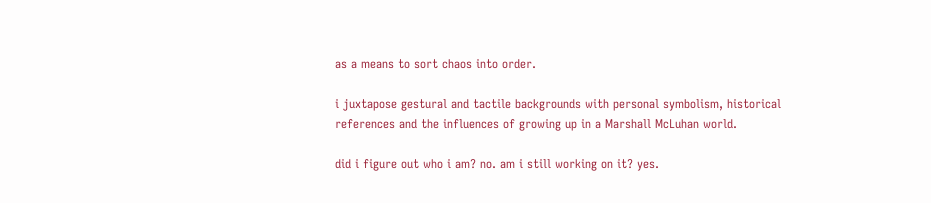as a means to sort chaos into order.

i juxtapose gestural and tactile backgrounds with personal symbolism, historical references and the influences of growing up in a Marshall McLuhan world.

did i figure out who i am? no. am i still working on it? yes.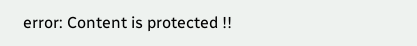error: Content is protected !!